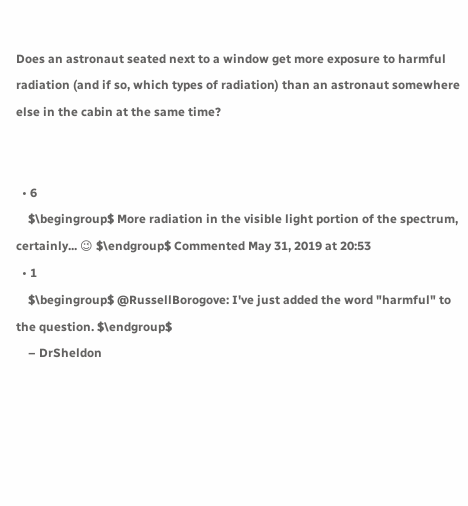Does an astronaut seated next to a window get more exposure to harmful radiation (and if so, which types of radiation) than an astronaut somewhere else in the cabin at the same time?


  • 6
    $\begingroup$ More radiation in the visible light portion of the spectrum, certainly... 😉 $\endgroup$ Commented May 31, 2019 at 20:53
  • 1
    $\begingroup$ @RussellBorogove: I've just added the word "harmful" to the question. $\endgroup$
    – DrSheldon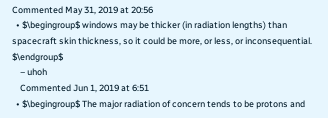Commented May 31, 2019 at 20:56
  • $\begingroup$ windows may be thicker (in radiation lengths) than spacecraft skin thickness, so it could be more, or less, or inconsequential. $\endgroup$
    – uhoh
    Commented Jun 1, 2019 at 6:51
  • $\begingroup$ The major radiation of concern tends to be protons and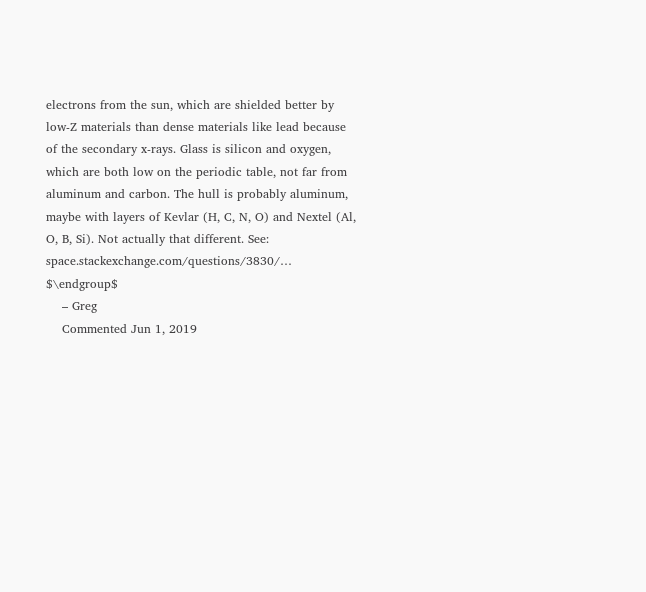electrons from the sun, which are shielded better by low-Z materials than dense materials like lead because of the secondary x-rays. Glass is silicon and oxygen, which are both low on the periodic table, not far from aluminum and carbon. The hull is probably aluminum, maybe with layers of Kevlar (H, C, N, O) and Nextel (Al, O, B, Si). Not actually that different. See: space.stackexchange.com/questions/3830/… $\endgroup$
    – Greg
    Commented Jun 1, 2019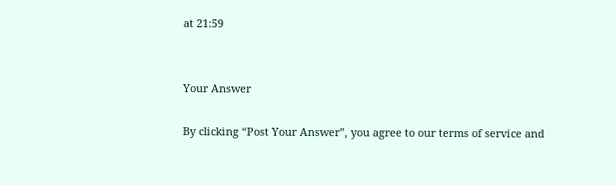at 21:59


Your Answer

By clicking “Post Your Answer”, you agree to our terms of service and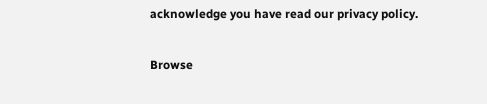acknowledge you have read our privacy policy.

Browse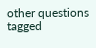other questions tagged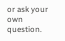or ask your own question.